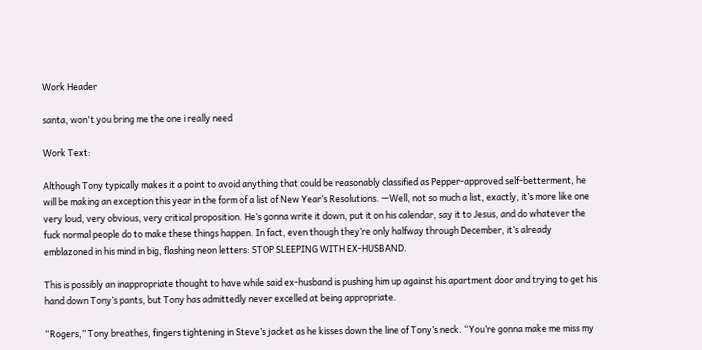Work Header

santa, won't you bring me the one i really need

Work Text:

Although Tony typically makes it a point to avoid anything that could be reasonably classified as Pepper-approved self-betterment, he will be making an exception this year in the form of a list of New Year’s Resolutions. —Well, not so much a list, exactly, it’s more like one very loud, very obvious, very critical proposition. He’s gonna write it down, put it on his calendar, say it to Jesus, and do whatever the fuck normal people do to make these things happen. In fact, even though they’re only halfway through December, it’s already emblazoned in his mind in big, flashing neon letters: STOP SLEEPING WITH EX-HUSBAND.

This is possibly an inappropriate thought to have while said ex-husband is pushing him up against his apartment door and trying to get his hand down Tony’s pants, but Tony has admittedly never excelled at being appropriate.

“Rogers,” Tony breathes, fingers tightening in Steve’s jacket as he kisses down the line of Tony’s neck. “You’re gonna make me miss my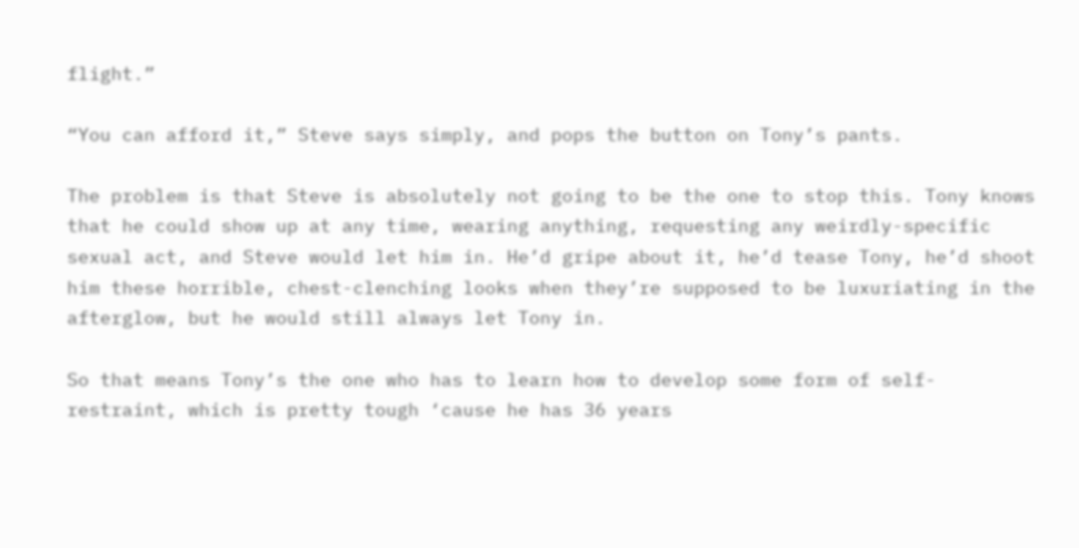flight.”

“You can afford it,” Steve says simply, and pops the button on Tony’s pants.

The problem is that Steve is absolutely not going to be the one to stop this. Tony knows that he could show up at any time, wearing anything, requesting any weirdly-specific sexual act, and Steve would let him in. He’d gripe about it, he’d tease Tony, he’d shoot him these horrible, chest-clenching looks when they’re supposed to be luxuriating in the afterglow, but he would still always let Tony in.

So that means Tony’s the one who has to learn how to develop some form of self-restraint, which is pretty tough ‘cause he has 36 years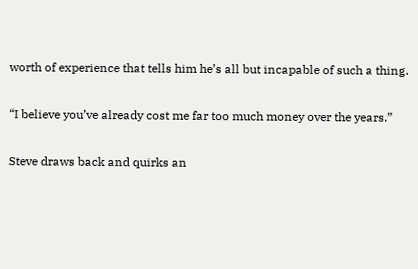worth of experience that tells him he’s all but incapable of such a thing.

“I believe you’ve already cost me far too much money over the years.”

Steve draws back and quirks an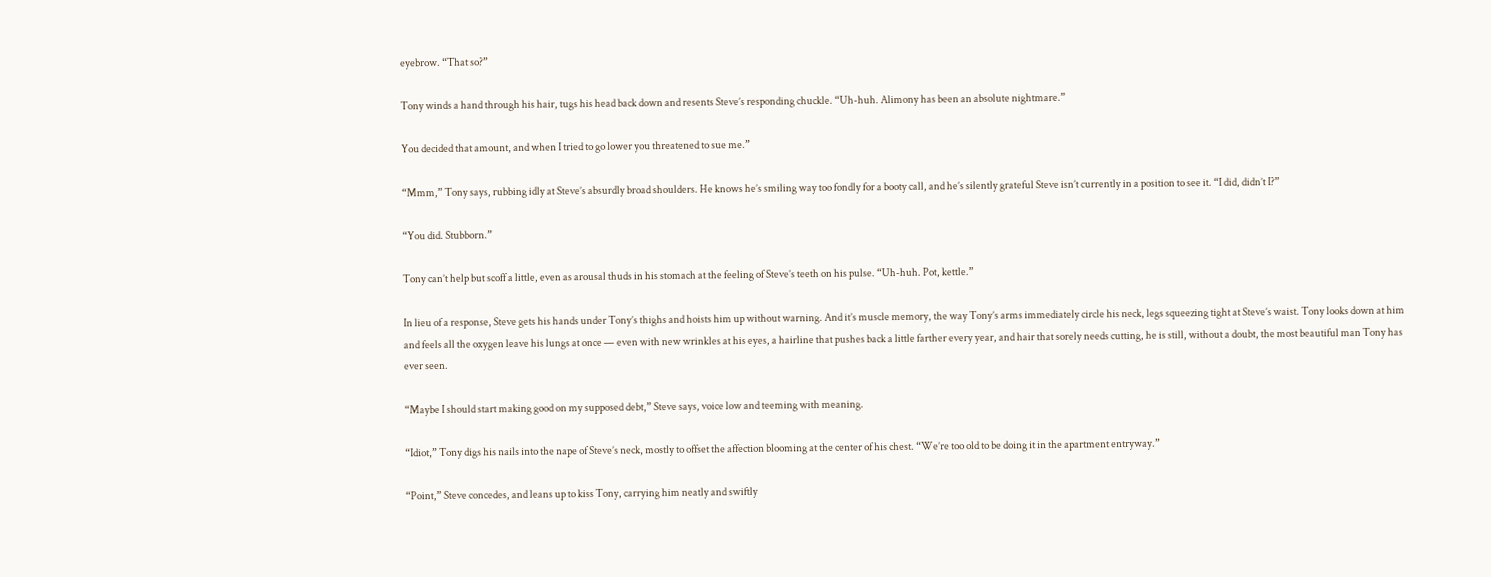eyebrow. “That so?”

Tony winds a hand through his hair, tugs his head back down and resents Steve’s responding chuckle. “Uh-huh. Alimony has been an absolute nightmare.”

You decided that amount, and when I tried to go lower you threatened to sue me.”

“Mmm,” Tony says, rubbing idly at Steve’s absurdly broad shoulders. He knows he’s smiling way too fondly for a booty call, and he’s silently grateful Steve isn’t currently in a position to see it. “I did, didn’t I?”

“You did. Stubborn.”

Tony can’t help but scoff a little, even as arousal thuds in his stomach at the feeling of Steve’s teeth on his pulse. “Uh-huh. Pot, kettle.”

In lieu of a response, Steve gets his hands under Tony’s thighs and hoists him up without warning. And it’s muscle memory, the way Tony’s arms immediately circle his neck, legs squeezing tight at Steve’s waist. Tony looks down at him and feels all the oxygen leave his lungs at once — even with new wrinkles at his eyes, a hairline that pushes back a little farther every year, and hair that sorely needs cutting, he is still, without a doubt, the most beautiful man Tony has ever seen.

“Maybe I should start making good on my supposed debt,” Steve says, voice low and teeming with meaning.

“Idiot,” Tony digs his nails into the nape of Steve’s neck, mostly to offset the affection blooming at the center of his chest. “We’re too old to be doing it in the apartment entryway.”

“Point,” Steve concedes, and leans up to kiss Tony, carrying him neatly and swiftly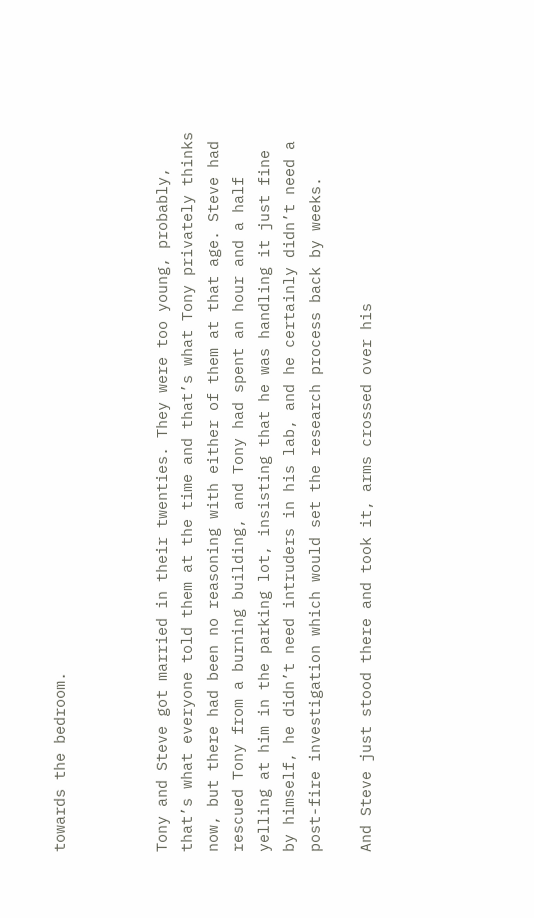towards the bedroom.



Tony and Steve got married in their twenties. They were too young, probably, that’s what everyone told them at the time and that’s what Tony privately thinks now, but there had been no reasoning with either of them at that age. Steve had rescued Tony from a burning building, and Tony had spent an hour and a half yelling at him in the parking lot, insisting that he was handling it just fine by himself, he didn’t need intruders in his lab, and he certainly didn’t need a post-fire investigation which would set the research process back by weeks.

And Steve just stood there and took it, arms crossed over his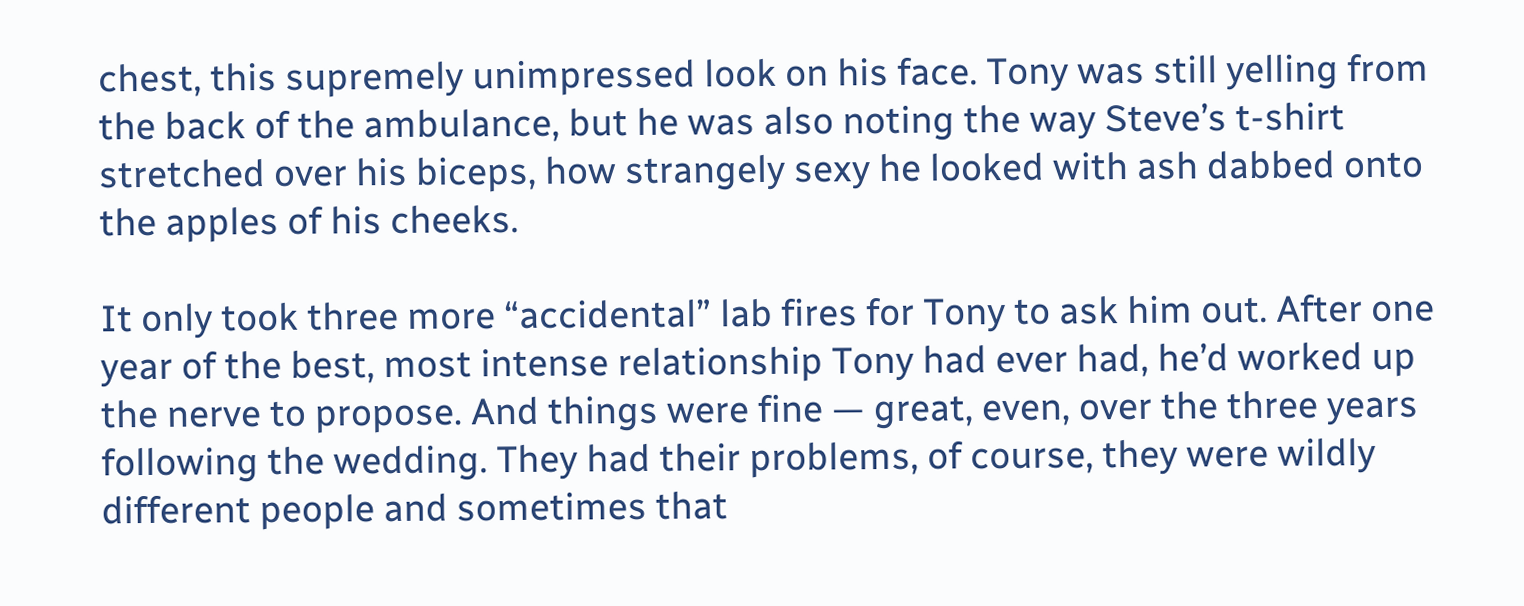chest, this supremely unimpressed look on his face. Tony was still yelling from the back of the ambulance, but he was also noting the way Steve’s t-shirt stretched over his biceps, how strangely sexy he looked with ash dabbed onto the apples of his cheeks.

It only took three more “accidental” lab fires for Tony to ask him out. After one year of the best, most intense relationship Tony had ever had, he’d worked up the nerve to propose. And things were fine — great, even, over the three years following the wedding. They had their problems, of course, they were wildly different people and sometimes that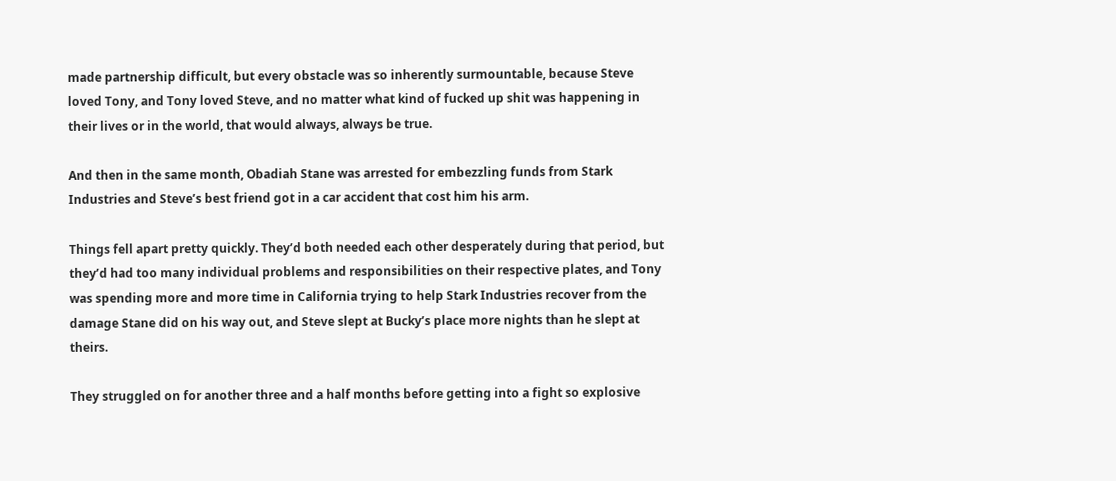made partnership difficult, but every obstacle was so inherently surmountable, because Steve loved Tony, and Tony loved Steve, and no matter what kind of fucked up shit was happening in their lives or in the world, that would always, always be true.

And then in the same month, Obadiah Stane was arrested for embezzling funds from Stark Industries and Steve’s best friend got in a car accident that cost him his arm.

Things fell apart pretty quickly. They’d both needed each other desperately during that period, but they’d had too many individual problems and responsibilities on their respective plates, and Tony was spending more and more time in California trying to help Stark Industries recover from the damage Stane did on his way out, and Steve slept at Bucky’s place more nights than he slept at theirs.

They struggled on for another three and a half months before getting into a fight so explosive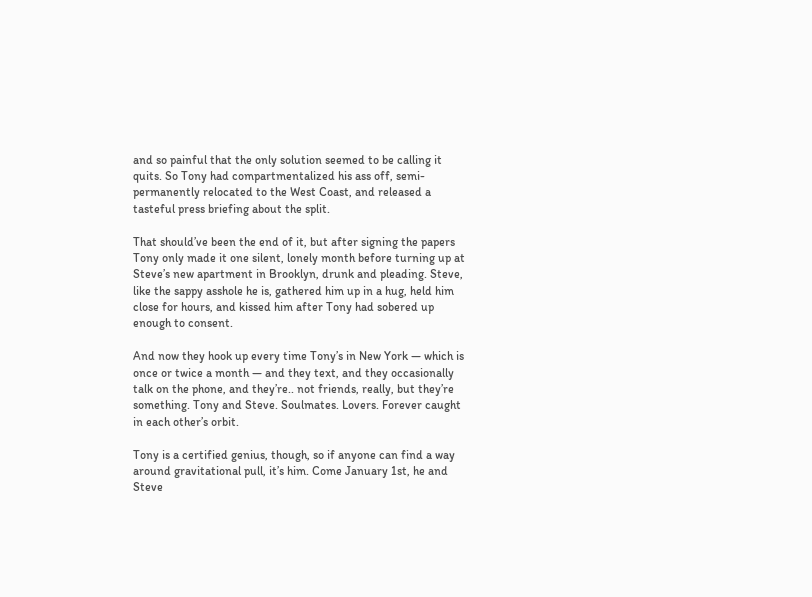and so painful that the only solution seemed to be calling it quits. So Tony had compartmentalized his ass off, semi-permanently relocated to the West Coast, and released a tasteful press briefing about the split.

That should’ve been the end of it, but after signing the papers Tony only made it one silent, lonely month before turning up at Steve’s new apartment in Brooklyn, drunk and pleading. Steve, like the sappy asshole he is, gathered him up in a hug, held him close for hours, and kissed him after Tony had sobered up enough to consent.

And now they hook up every time Tony’s in New York — which is once or twice a month — and they text, and they occasionally talk on the phone, and they’re.. not friends, really, but they’re something. Tony and Steve. Soulmates. Lovers. Forever caught in each other’s orbit.

Tony is a certified genius, though, so if anyone can find a way around gravitational pull, it’s him. Come January 1st, he and Steve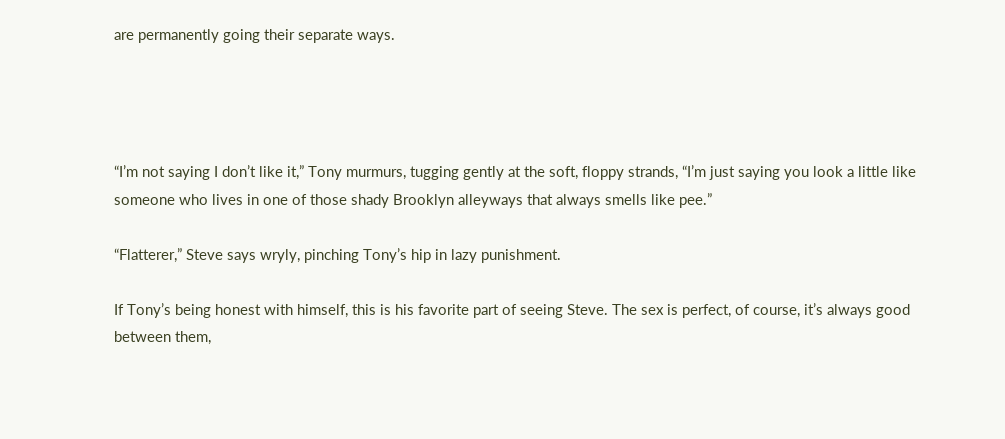are permanently going their separate ways.




“I’m not saying I don’t like it,” Tony murmurs, tugging gently at the soft, floppy strands, “I’m just saying you look a little like someone who lives in one of those shady Brooklyn alleyways that always smells like pee.”

“Flatterer,” Steve says wryly, pinching Tony’s hip in lazy punishment.

If Tony’s being honest with himself, this is his favorite part of seeing Steve. The sex is perfect, of course, it’s always good between them,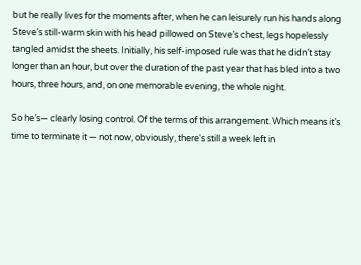but he really lives for the moments after, when he can leisurely run his hands along Steve’s still-warm skin with his head pillowed on Steve’s chest, legs hopelessly tangled amidst the sheets. Initially, his self-imposed rule was that he didn’t stay longer than an hour, but over the duration of the past year that has bled into a two hours, three hours, and, on one memorable evening, the whole night.

So he’s— clearly losing control. Of the terms of this arrangement. Which means it’s time to terminate it — not now, obviously, there's still a week left in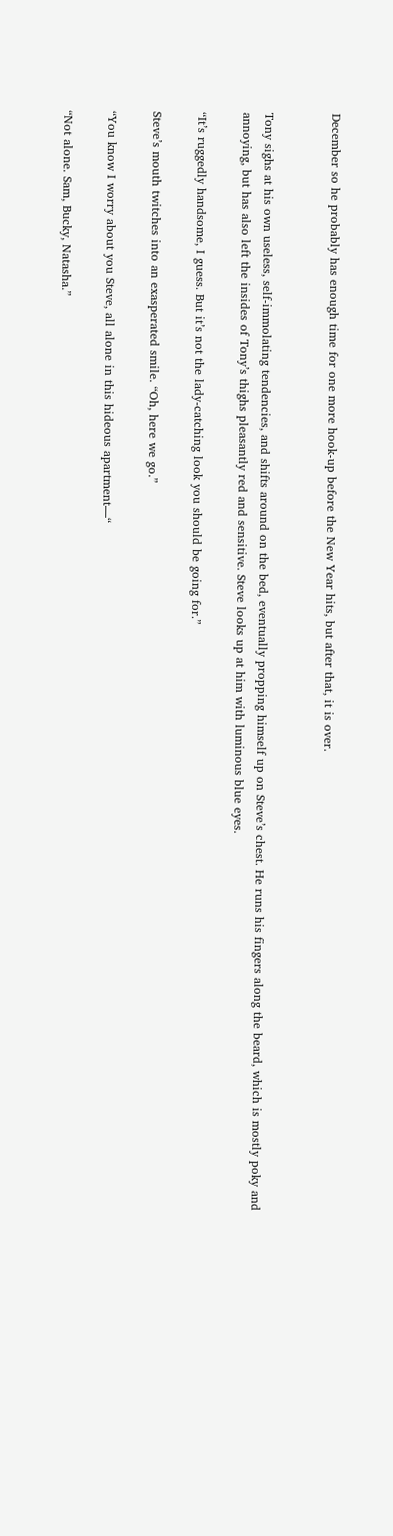December so he probably has enough time for one more hook-up before the New Year hits, but after that, it is over.


Tony sighs at his own useless, self-immolating tendencies, and shifts around on the bed, eventually propping himself up on Steve’s chest. He runs his fingers along the beard, which is mostly poky and annoying, but has also left the insides of Tony’s thighs pleasantly red and sensitive. Steve looks up at him with luminous blue eyes.

“It’s ruggedly handsome, I guess. But it’s not the lady-catching look you should be going for.”

Steve’s mouth twitches into an exasperated smile. “Oh, here we go.”

“You know I worry about you Steve, all alone in this hideous apartment—“

“Not alone. Sam, Bucky, Natasha.”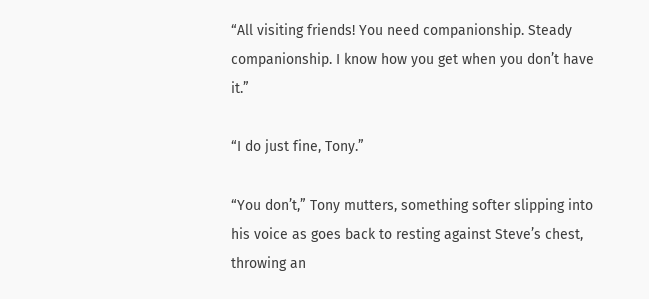“All visiting friends! You need companionship. Steady companionship. I know how you get when you don’t have it.”

“I do just fine, Tony.”

“You don’t,” Tony mutters, something softer slipping into his voice as goes back to resting against Steve’s chest, throwing an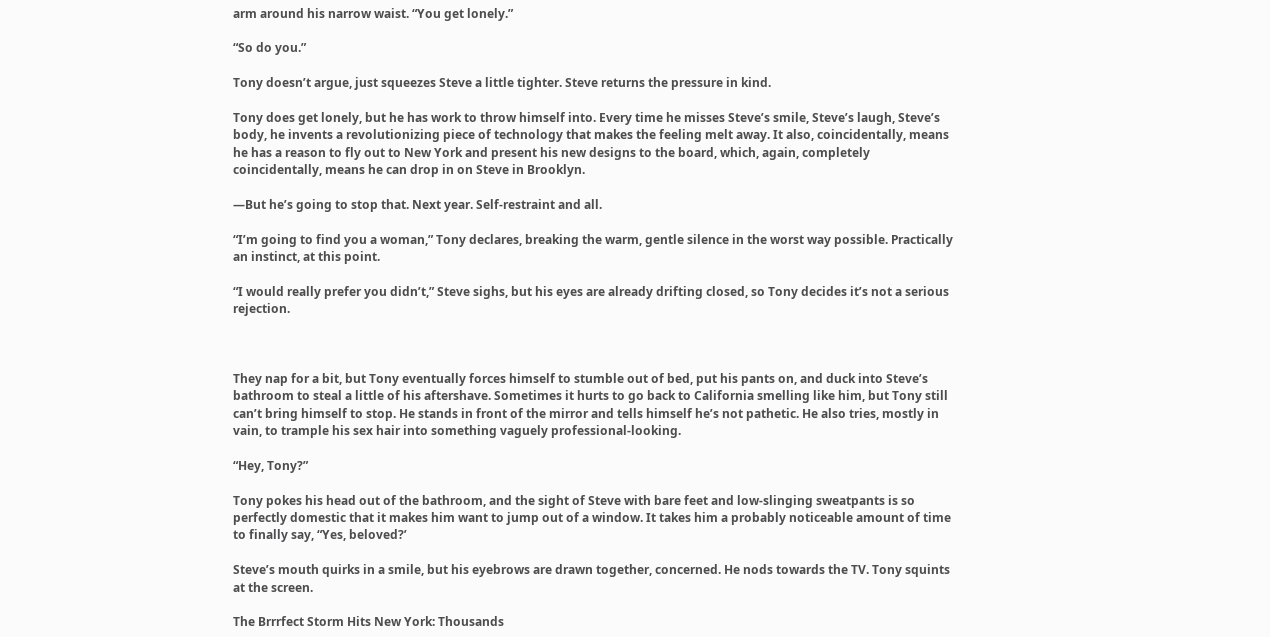arm around his narrow waist. “You get lonely.”

“So do you.”

Tony doesn’t argue, just squeezes Steve a little tighter. Steve returns the pressure in kind.

Tony does get lonely, but he has work to throw himself into. Every time he misses Steve’s smile, Steve’s laugh, Steve’s body, he invents a revolutionizing piece of technology that makes the feeling melt away. It also, coincidentally, means he has a reason to fly out to New York and present his new designs to the board, which, again, completely coincidentally, means he can drop in on Steve in Brooklyn.

—But he’s going to stop that. Next year. Self-restraint and all.

“I’m going to find you a woman,” Tony declares, breaking the warm, gentle silence in the worst way possible. Practically an instinct, at this point.

“I would really prefer you didn’t,” Steve sighs, but his eyes are already drifting closed, so Tony decides it’s not a serious rejection.



They nap for a bit, but Tony eventually forces himself to stumble out of bed, put his pants on, and duck into Steve’s bathroom to steal a little of his aftershave. Sometimes it hurts to go back to California smelling like him, but Tony still can’t bring himself to stop. He stands in front of the mirror and tells himself he’s not pathetic. He also tries, mostly in vain, to trample his sex hair into something vaguely professional-looking.

“Hey, Tony?”

Tony pokes his head out of the bathroom, and the sight of Steve with bare feet and low-slinging sweatpants is so perfectly domestic that it makes him want to jump out of a window. It takes him a probably noticeable amount of time to finally say, “Yes, beloved?’

Steve’s mouth quirks in a smile, but his eyebrows are drawn together, concerned. He nods towards the TV. Tony squints at the screen.

The Brrrfect Storm Hits New York: Thousands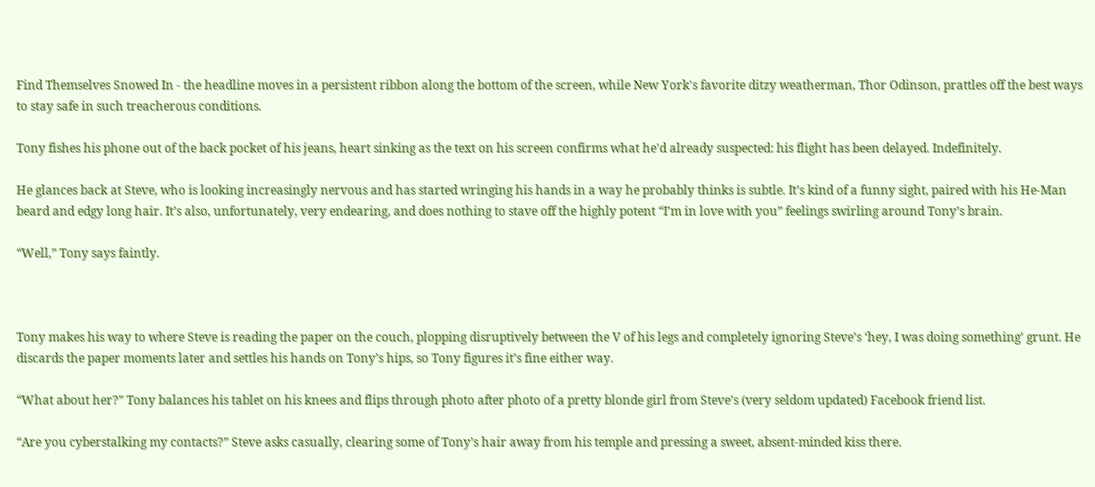Find Themselves Snowed In - the headline moves in a persistent ribbon along the bottom of the screen, while New York's favorite ditzy weatherman, Thor Odinson, prattles off the best ways to stay safe in such treacherous conditions.

Tony fishes his phone out of the back pocket of his jeans, heart sinking as the text on his screen confirms what he'd already suspected: his flight has been delayed. Indefinitely.

He glances back at Steve, who is looking increasingly nervous and has started wringing his hands in a way he probably thinks is subtle. It’s kind of a funny sight, paired with his He-Man beard and edgy long hair. It’s also, unfortunately, very endearing, and does nothing to stave off the highly potent “I’m in love with you” feelings swirling around Tony’s brain.

“Well,” Tony says faintly.



Tony makes his way to where Steve is reading the paper on the couch, plopping disruptively between the V of his legs and completely ignoring Steve’s ‘hey, I was doing something’ grunt. He discards the paper moments later and settles his hands on Tony’s hips, so Tony figures it’s fine either way.

“What about her?” Tony balances his tablet on his knees and flips through photo after photo of a pretty blonde girl from Steve’s (very seldom updated) Facebook friend list.

“Are you cyberstalking my contacts?” Steve asks casually, clearing some of Tony’s hair away from his temple and pressing a sweet, absent-minded kiss there.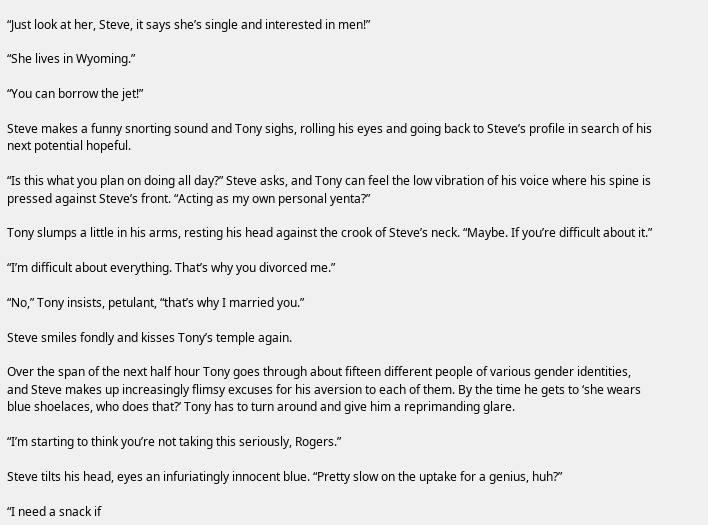“Just look at her, Steve, it says she’s single and interested in men!”

“She lives in Wyoming.”

“You can borrow the jet!”

Steve makes a funny snorting sound and Tony sighs, rolling his eyes and going back to Steve’s profile in search of his next potential hopeful.

“Is this what you plan on doing all day?” Steve asks, and Tony can feel the low vibration of his voice where his spine is pressed against Steve’s front. “Acting as my own personal yenta?”

Tony slumps a little in his arms, resting his head against the crook of Steve’s neck. “Maybe. If you’re difficult about it.”

“I’m difficult about everything. That’s why you divorced me.”

“No,” Tony insists, petulant, “that’s why I married you.”

Steve smiles fondly and kisses Tony’s temple again.

Over the span of the next half hour Tony goes through about fifteen different people of various gender identities, and Steve makes up increasingly flimsy excuses for his aversion to each of them. By the time he gets to ‘she wears blue shoelaces, who does that?’ Tony has to turn around and give him a reprimanding glare.

“I’m starting to think you’re not taking this seriously, Rogers.”

Steve tilts his head, eyes an infuriatingly innocent blue. “Pretty slow on the uptake for a genius, huh?”

“I need a snack if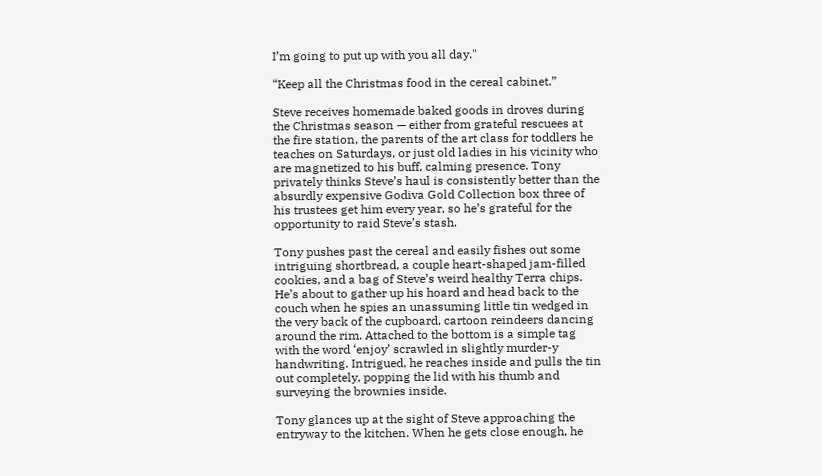I’m going to put up with you all day."

“Keep all the Christmas food in the cereal cabinet.”

Steve receives homemade baked goods in droves during the Christmas season — either from grateful rescuees at the fire station, the parents of the art class for toddlers he teaches on Saturdays, or just old ladies in his vicinity who are magnetized to his buff, calming presence. Tony privately thinks Steve’s haul is consistently better than the absurdly expensive Godiva Gold Collection box three of his trustees get him every year, so he’s grateful for the opportunity to raid Steve’s stash.

Tony pushes past the cereal and easily fishes out some intriguing shortbread, a couple heart-shaped jam-filled cookies, and a bag of Steve’s weird healthy Terra chips. He’s about to gather up his hoard and head back to the couch when he spies an unassuming little tin wedged in the very back of the cupboard, cartoon reindeers dancing around the rim. Attached to the bottom is a simple tag with the word ‘enjoy’ scrawled in slightly murder-y handwriting. Intrigued, he reaches inside and pulls the tin out completely, popping the lid with his thumb and surveying the brownies inside.

Tony glances up at the sight of Steve approaching the entryway to the kitchen. When he gets close enough, he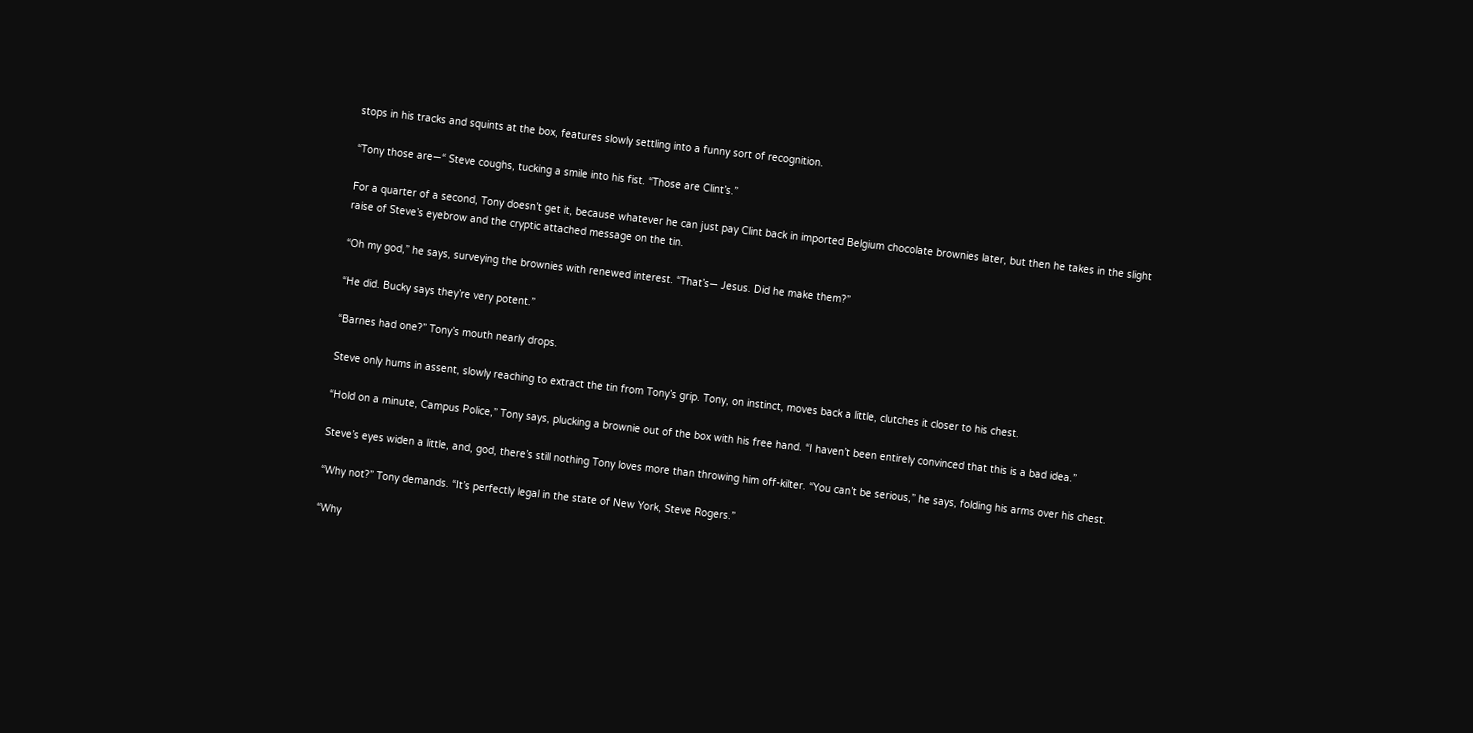stops in his tracks and squints at the box, features slowly settling into a funny sort of recognition.

“Tony those are—“ Steve coughs, tucking a smile into his fist. “Those are Clint’s.”

For a quarter of a second, Tony doesn’t get it, because whatever he can just pay Clint back in imported Belgium chocolate brownies later, but then he takes in the slight raise of Steve’s eyebrow and the cryptic attached message on the tin.

“Oh my god,” he says, surveying the brownies with renewed interest. “That’s— Jesus. Did he make them?”

“He did. Bucky says they’re very potent.”

“Barnes had one?” Tony’s mouth nearly drops.

Steve only hums in assent, slowly reaching to extract the tin from Tony’s grip. Tony, on instinct, moves back a little, clutches it closer to his chest.

“Hold on a minute, Campus Police,” Tony says, plucking a brownie out of the box with his free hand. “I haven’t been entirely convinced that this is a bad idea.”

Steve’s eyes widen a little, and, god, there’s still nothing Tony loves more than throwing him off-kilter. “You can’t be serious,” he says, folding his arms over his chest.

“Why not?” Tony demands. “It’s perfectly legal in the state of New York, Steve Rogers.”

“Why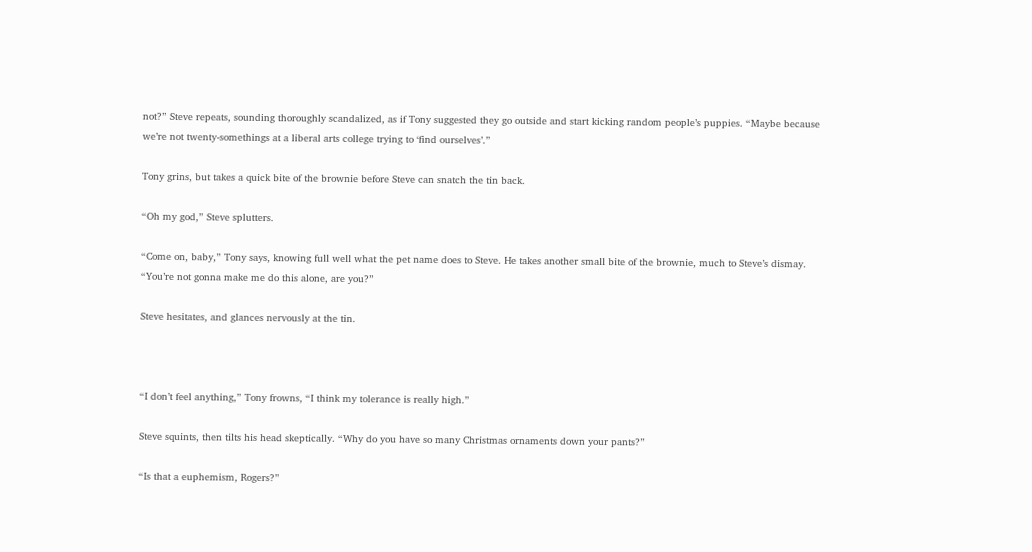not?” Steve repeats, sounding thoroughly scandalized, as if Tony suggested they go outside and start kicking random people’s puppies. “Maybe because we’re not twenty-somethings at a liberal arts college trying to ‘find ourselves’.”

Tony grins, but takes a quick bite of the brownie before Steve can snatch the tin back.

“Oh my god,” Steve splutters.

“Come on, baby,” Tony says, knowing full well what the pet name does to Steve. He takes another small bite of the brownie, much to Steve’s dismay. “You’re not gonna make me do this alone, are you?”

Steve hesitates, and glances nervously at the tin.



“I don’t feel anything,” Tony frowns, “I think my tolerance is really high.”

Steve squints, then tilts his head skeptically. “Why do you have so many Christmas ornaments down your pants?”

“Is that a euphemism, Rogers?”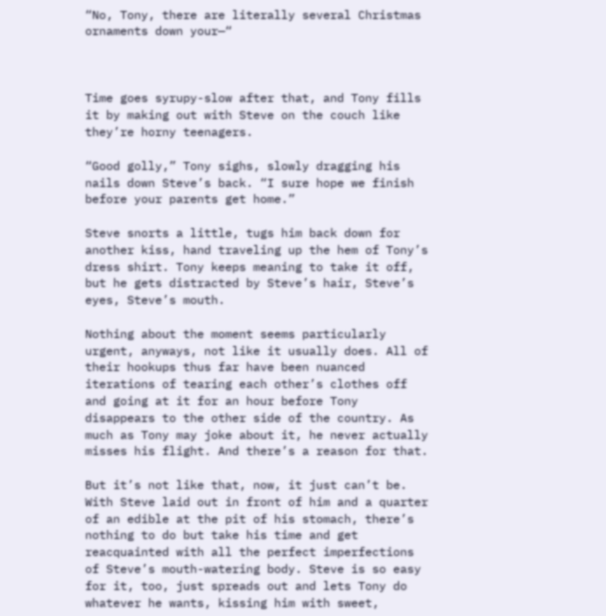“No, Tony, there are literally several Christmas ornaments down your—“



Time goes syrupy-slow after that, and Tony fills it by making out with Steve on the couch like they’re horny teenagers.

“Good golly,” Tony sighs, slowly dragging his nails down Steve’s back. “I sure hope we finish before your parents get home.”

Steve snorts a little, tugs him back down for another kiss, hand traveling up the hem of Tony’s dress shirt. Tony keeps meaning to take it off, but he gets distracted by Steve’s hair, Steve’s eyes, Steve’s mouth.

Nothing about the moment seems particularly urgent, anyways, not like it usually does. All of their hookups thus far have been nuanced iterations of tearing each other’s clothes off and going at it for an hour before Tony disappears to the other side of the country. As much as Tony may joke about it, he never actually misses his flight. And there’s a reason for that.

But it’s not like that, now, it just can’t be. With Steve laid out in front of him and a quarter of an edible at the pit of his stomach, there’s nothing to do but take his time and get reacquainted with all the perfect imperfections of Steve’s mouth-watering body. Steve is so easy for it, too, just spreads out and lets Tony do whatever he wants, kissing him with sweet,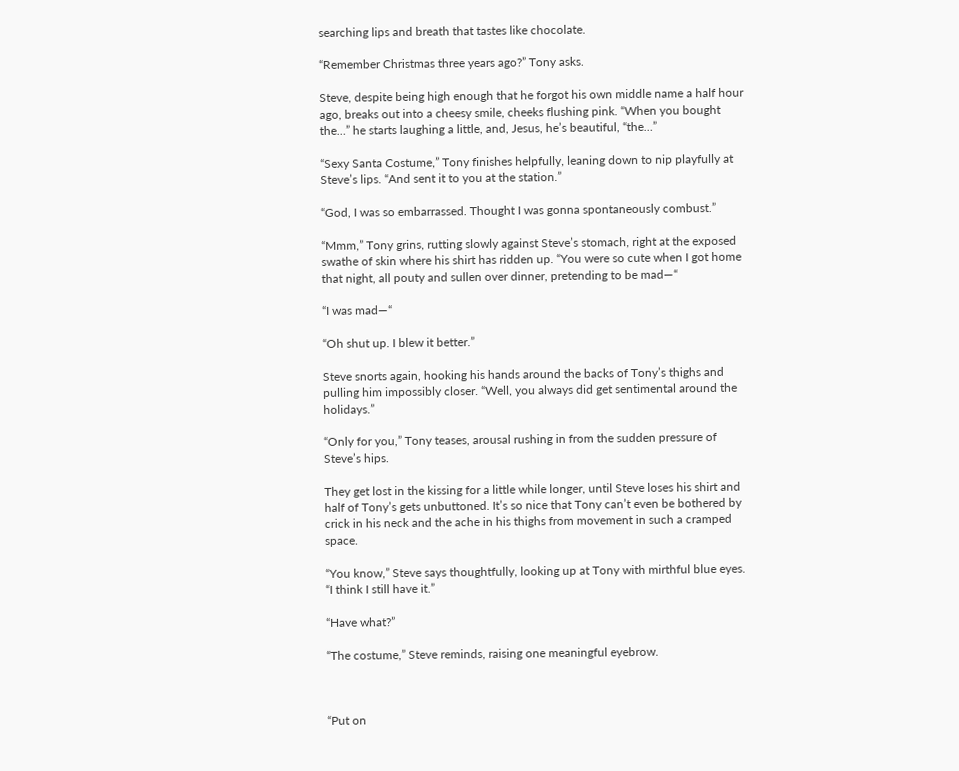searching lips and breath that tastes like chocolate.

“Remember Christmas three years ago?” Tony asks.

Steve, despite being high enough that he forgot his own middle name a half hour ago, breaks out into a cheesy smile, cheeks flushing pink. “When you bought the…” he starts laughing a little, and, Jesus, he’s beautiful, “the…”

“Sexy Santa Costume,” Tony finishes helpfully, leaning down to nip playfully at Steve’s lips. “And sent it to you at the station.”

“God, I was so embarrassed. Thought I was gonna spontaneously combust.”

“Mmm,” Tony grins, rutting slowly against Steve’s stomach, right at the exposed swathe of skin where his shirt has ridden up. “You were so cute when I got home that night, all pouty and sullen over dinner, pretending to be mad—“

“I was mad—“

“Oh shut up. I blew it better.”

Steve snorts again, hooking his hands around the backs of Tony’s thighs and pulling him impossibly closer. “Well, you always did get sentimental around the holidays.”

“Only for you,” Tony teases, arousal rushing in from the sudden pressure of Steve’s hips.

They get lost in the kissing for a little while longer, until Steve loses his shirt and half of Tony’s gets unbuttoned. It’s so nice that Tony can’t even be bothered by crick in his neck and the ache in his thighs from movement in such a cramped space.

“You know,” Steve says thoughtfully, looking up at Tony with mirthful blue eyes. “I think I still have it.”

“Have what?”

“The costume,” Steve reminds, raising one meaningful eyebrow.



“Put on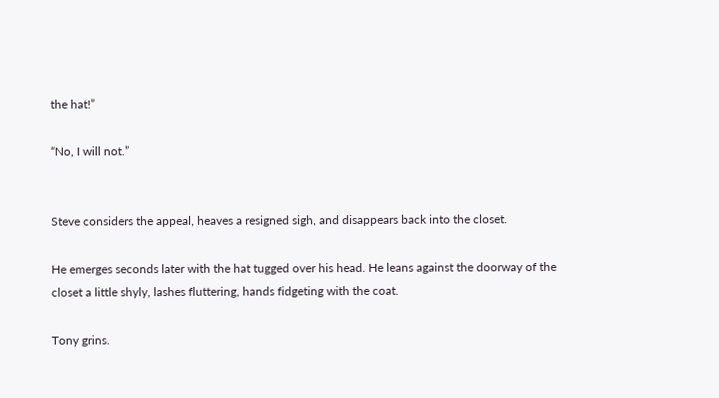the hat!”

“No, I will not.”


Steve considers the appeal, heaves a resigned sigh, and disappears back into the closet.

He emerges seconds later with the hat tugged over his head. He leans against the doorway of the closet a little shyly, lashes fluttering, hands fidgeting with the coat.

Tony grins.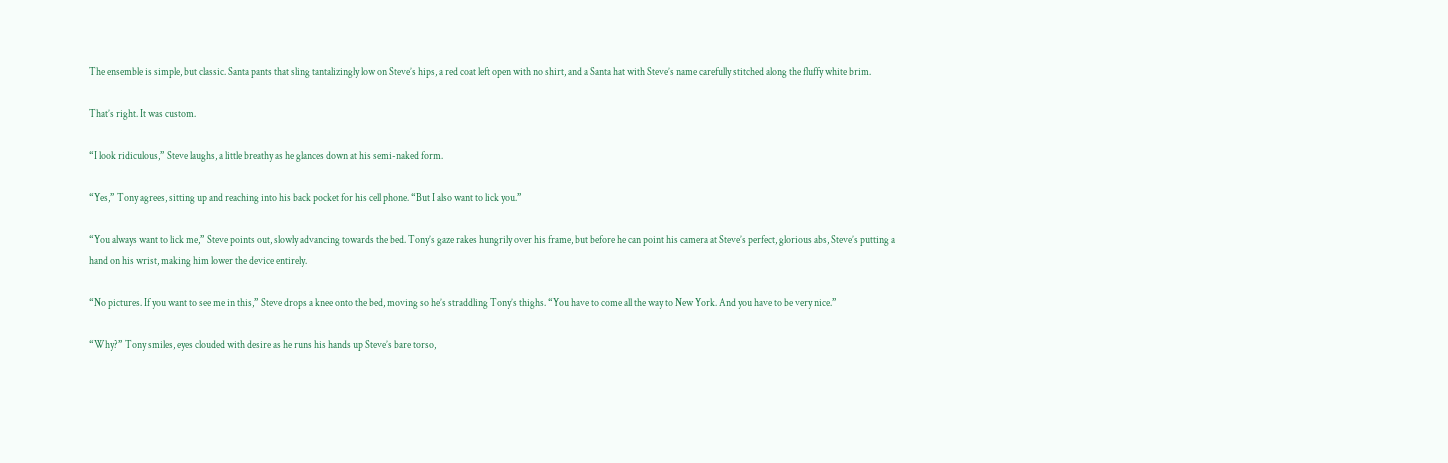The ensemble is simple, but classic. Santa pants that sling tantalizingly low on Steve’s hips, a red coat left open with no shirt, and a Santa hat with Steve’s name carefully stitched along the fluffy white brim.

That’s right. It was custom.

“I look ridiculous,” Steve laughs, a little breathy as he glances down at his semi-naked form.

“Yes,” Tony agrees, sitting up and reaching into his back pocket for his cell phone. “But I also want to lick you.”

“You always want to lick me,” Steve points out, slowly advancing towards the bed. Tony’s gaze rakes hungrily over his frame, but before he can point his camera at Steve’s perfect, glorious abs, Steve’s putting a hand on his wrist, making him lower the device entirely.

“No pictures. If you want to see me in this,” Steve drops a knee onto the bed, moving so he’s straddling Tony’s thighs. “You have to come all the way to New York. And you have to be very nice.”

“Why?” Tony smiles, eyes clouded with desire as he runs his hands up Steve’s bare torso,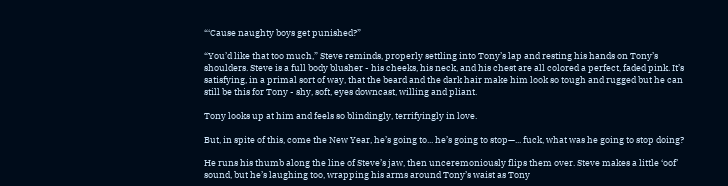“‘Cause naughty boys get punished?”

“You’d like that too much,” Steve reminds, properly settling into Tony’s lap and resting his hands on Tony’s shoulders. Steve is a full body blusher - his cheeks, his neck, and his chest are all colored a perfect, faded pink. It’s satisfying, in a primal sort of way, that the beard and the dark hair make him look so tough and rugged but he can still be this for Tony - shy, soft, eyes downcast, willing and pliant.

Tony looks up at him and feels so blindingly, terrifyingly in love.

But, in spite of this, come the New Year, he’s going to... he’s going to stop—... fuck, what was he going to stop doing?

He runs his thumb along the line of Steve’s jaw, then unceremoniously flips them over. Steve makes a little ‘oof’ sound, but he’s laughing too, wrapping his arms around Tony’s waist as Tony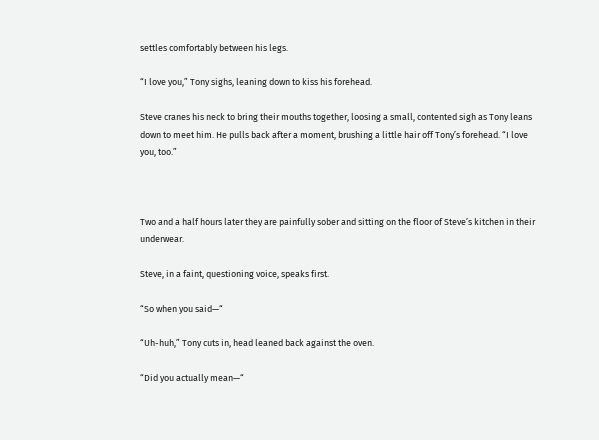settles comfortably between his legs.

“I love you,” Tony sighs, leaning down to kiss his forehead.

Steve cranes his neck to bring their mouths together, loosing a small, contented sigh as Tony leans down to meet him. He pulls back after a moment, brushing a little hair off Tony’s forehead. “I love you, too.”



Two and a half hours later they are painfully sober and sitting on the floor of Steve’s kitchen in their underwear.

Steve, in a faint, questioning voice, speaks first.

“So when you said—“

“Uh-huh,” Tony cuts in, head leaned back against the oven.

“Did you actually mean—“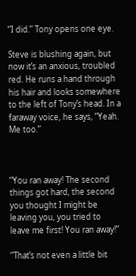“I did.” Tony opens one eye.

Steve is blushing again, but now it’s an anxious, troubled red. He runs a hand through his hair and looks somewhere to the left of Tony’s head. In a faraway voice, he says, “Yeah. Me too.”



“You ran away! The second things got hard, the second you thought I might be leaving you, you tried to leave me first! You ran away!”

“That’s not even a little bit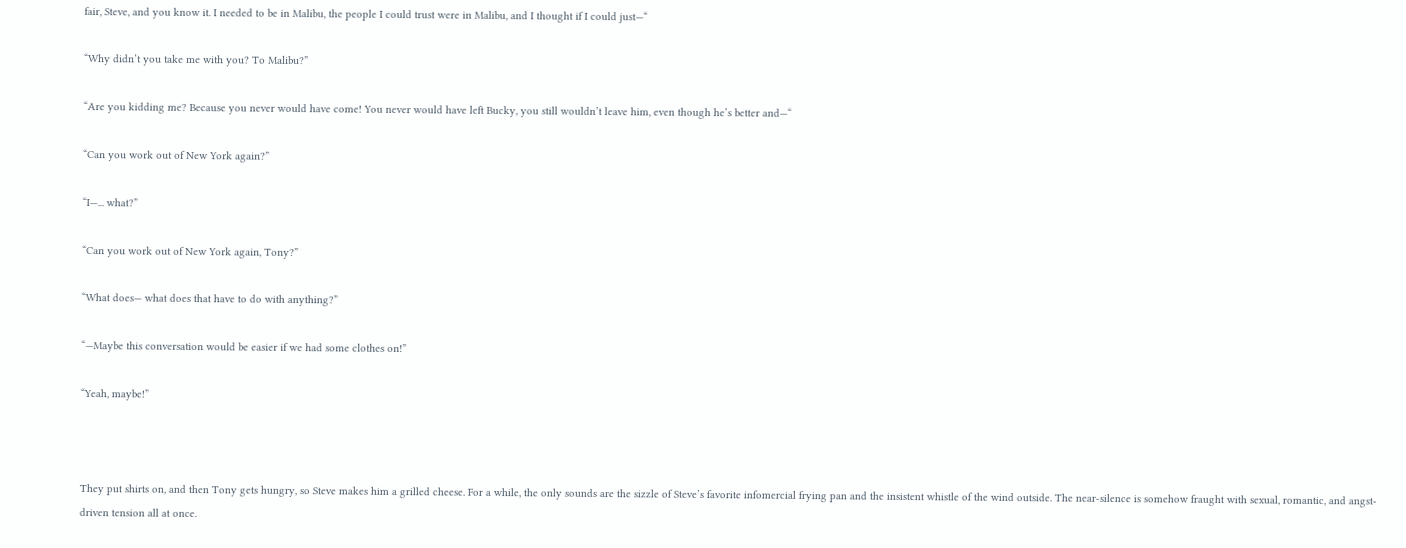fair, Steve, and you know it. I needed to be in Malibu, the people I could trust were in Malibu, and I thought if I could just—“

“Why didn’t you take me with you? To Malibu?”

“Are you kidding me? Because you never would have come! You never would have left Bucky, you still wouldn’t leave him, even though he’s better and—“

“Can you work out of New York again?”

“I—... what?”

“Can you work out of New York again, Tony?”

“What does— what does that have to do with anything?”

“—Maybe this conversation would be easier if we had some clothes on!”

“Yeah, maybe!”



They put shirts on, and then Tony gets hungry, so Steve makes him a grilled cheese. For a while, the only sounds are the sizzle of Steve’s favorite infomercial frying pan and the insistent whistle of the wind outside. The near-silence is somehow fraught with sexual, romantic, and angst-driven tension all at once.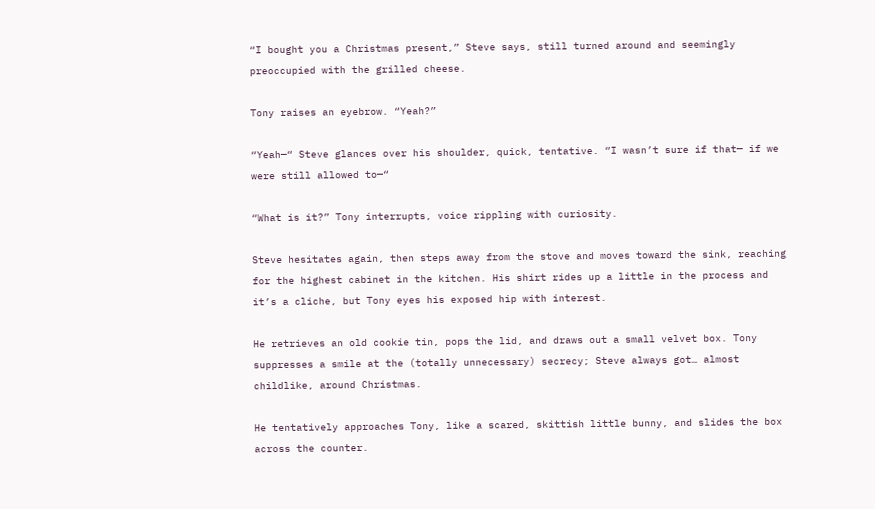“I bought you a Christmas present,” Steve says, still turned around and seemingly preoccupied with the grilled cheese.

Tony raises an eyebrow. “Yeah?”

“Yeah—“ Steve glances over his shoulder, quick, tentative. “I wasn’t sure if that— if we were still allowed to—“

“What is it?” Tony interrupts, voice rippling with curiosity.

Steve hesitates again, then steps away from the stove and moves toward the sink, reaching for the highest cabinet in the kitchen. His shirt rides up a little in the process and it’s a cliche, but Tony eyes his exposed hip with interest.

He retrieves an old cookie tin, pops the lid, and draws out a small velvet box. Tony suppresses a smile at the (totally unnecessary) secrecy; Steve always got… almost childlike, around Christmas.

He tentatively approaches Tony, like a scared, skittish little bunny, and slides the box across the counter.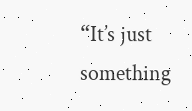“It’s just something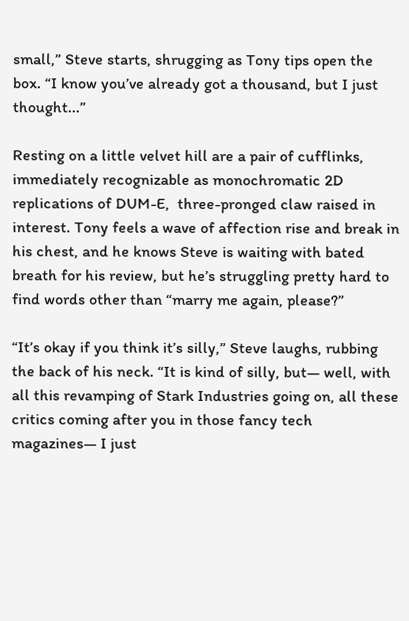small,” Steve starts, shrugging as Tony tips open the box. “I know you’ve already got a thousand, but I just thought...”

Resting on a little velvet hill are a pair of cufflinks, immediately recognizable as monochromatic 2D replications of DUM-E,  three-pronged claw raised in interest. Tony feels a wave of affection rise and break in his chest, and he knows Steve is waiting with bated breath for his review, but he’s struggling pretty hard to find words other than “marry me again, please?”

“It’s okay if you think it’s silly,” Steve laughs, rubbing the back of his neck. “It is kind of silly, but— well, with all this revamping of Stark Industries going on, all these critics coming after you in those fancy tech magazines— I just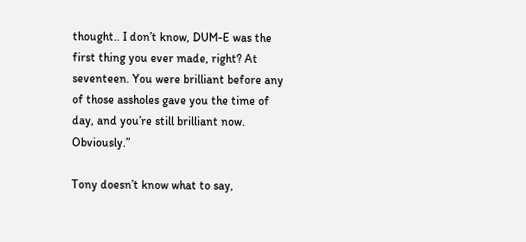thought.. I don’t know, DUM-E was the first thing you ever made, right? At seventeen. You were brilliant before any of those assholes gave you the time of day, and you’re still brilliant now. Obviously.”

Tony doesn’t know what to say,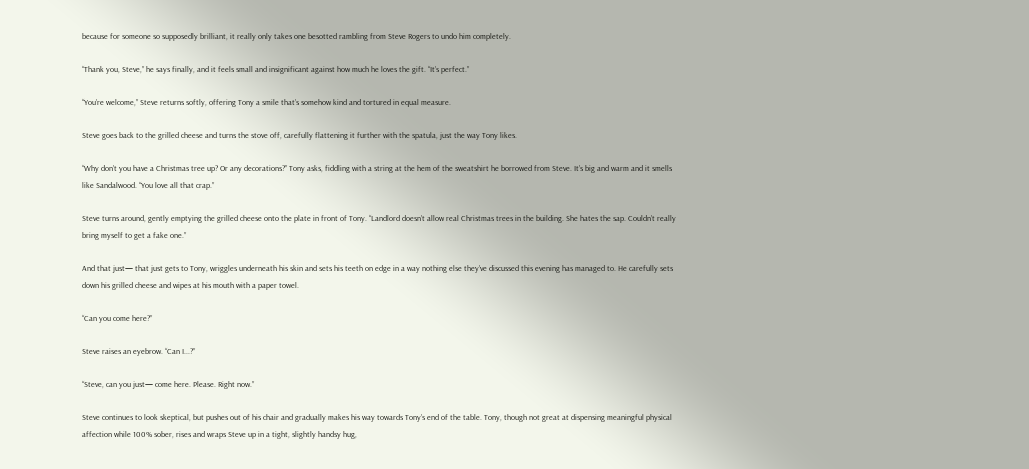because for someone so supposedly brilliant, it really only takes one besotted rambling from Steve Rogers to undo him completely.

“Thank you, Steve,” he says finally, and it feels small and insignificant against how much he loves the gift. “It’s perfect.”

“You’re welcome,” Steve returns softly, offering Tony a smile that’s somehow kind and tortured in equal measure.

Steve goes back to the grilled cheese and turns the stove off, carefully flattening it further with the spatula, just the way Tony likes.

“Why don’t you have a Christmas tree up? Or any decorations?” Tony asks, fiddling with a string at the hem of the sweatshirt he borrowed from Steve. It’s big and warm and it smells like Sandalwood. “You love all that crap.”

Steve turns around, gently emptying the grilled cheese onto the plate in front of Tony. “Landlord doesn’t allow real Christmas trees in the building. She hates the sap. Couldn’t really bring myself to get a fake one.”

And that just— that just gets to Tony, wriggles underneath his skin and sets his teeth on edge in a way nothing else they’ve discussed this evening has managed to. He carefully sets down his grilled cheese and wipes at his mouth with a paper towel.

“Can you come here?”

Steve raises an eyebrow. “Can I...?”

“Steve, can you just— come here. Please. Right now.”

Steve continues to look skeptical, but pushes out of his chair and gradually makes his way towards Tony’s end of the table. Tony, though not great at dispensing meaningful physical affection while 100% sober, rises and wraps Steve up in a tight, slightly handsy hug,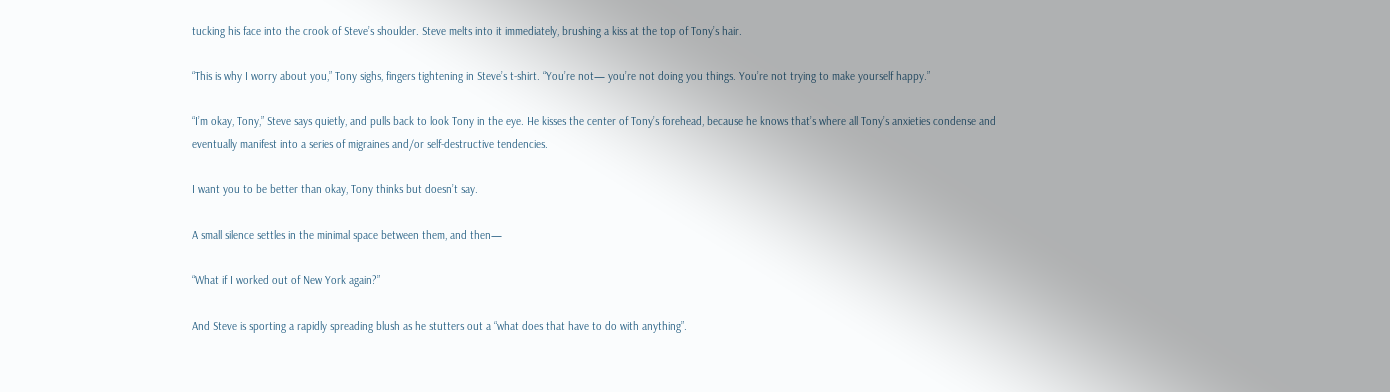tucking his face into the crook of Steve’s shoulder. Steve melts into it immediately, brushing a kiss at the top of Tony’s hair.

“This is why I worry about you,” Tony sighs, fingers tightening in Steve’s t-shirt. “You’re not— you’re not doing you things. You’re not trying to make yourself happy.”

“I’m okay, Tony,” Steve says quietly, and pulls back to look Tony in the eye. He kisses the center of Tony’s forehead, because he knows that’s where all Tony’s anxieties condense and eventually manifest into a series of migraines and/or self-destructive tendencies.

I want you to be better than okay, Tony thinks but doesn’t say.

A small silence settles in the minimal space between them, and then—

“What if I worked out of New York again?”

And Steve is sporting a rapidly spreading blush as he stutters out a “what does that have to do with anything”.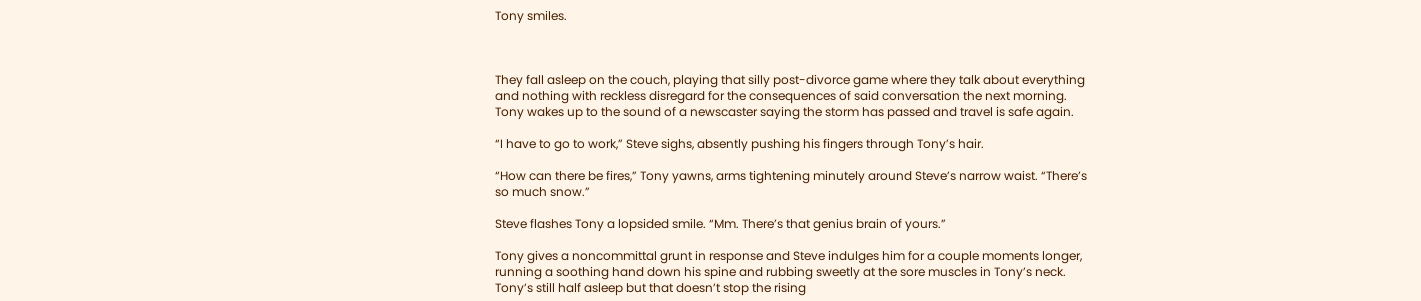Tony smiles.



They fall asleep on the couch, playing that silly post-divorce game where they talk about everything and nothing with reckless disregard for the consequences of said conversation the next morning. Tony wakes up to the sound of a newscaster saying the storm has passed and travel is safe again.

“I have to go to work,” Steve sighs, absently pushing his fingers through Tony’s hair.

“How can there be fires,” Tony yawns, arms tightening minutely around Steve’s narrow waist. “There’s so much snow.”

Steve flashes Tony a lopsided smile. “Mm. There’s that genius brain of yours.”

Tony gives a noncommittal grunt in response and Steve indulges him for a couple moments longer, running a soothing hand down his spine and rubbing sweetly at the sore muscles in Tony’s neck. Tony’s still half asleep but that doesn’t stop the rising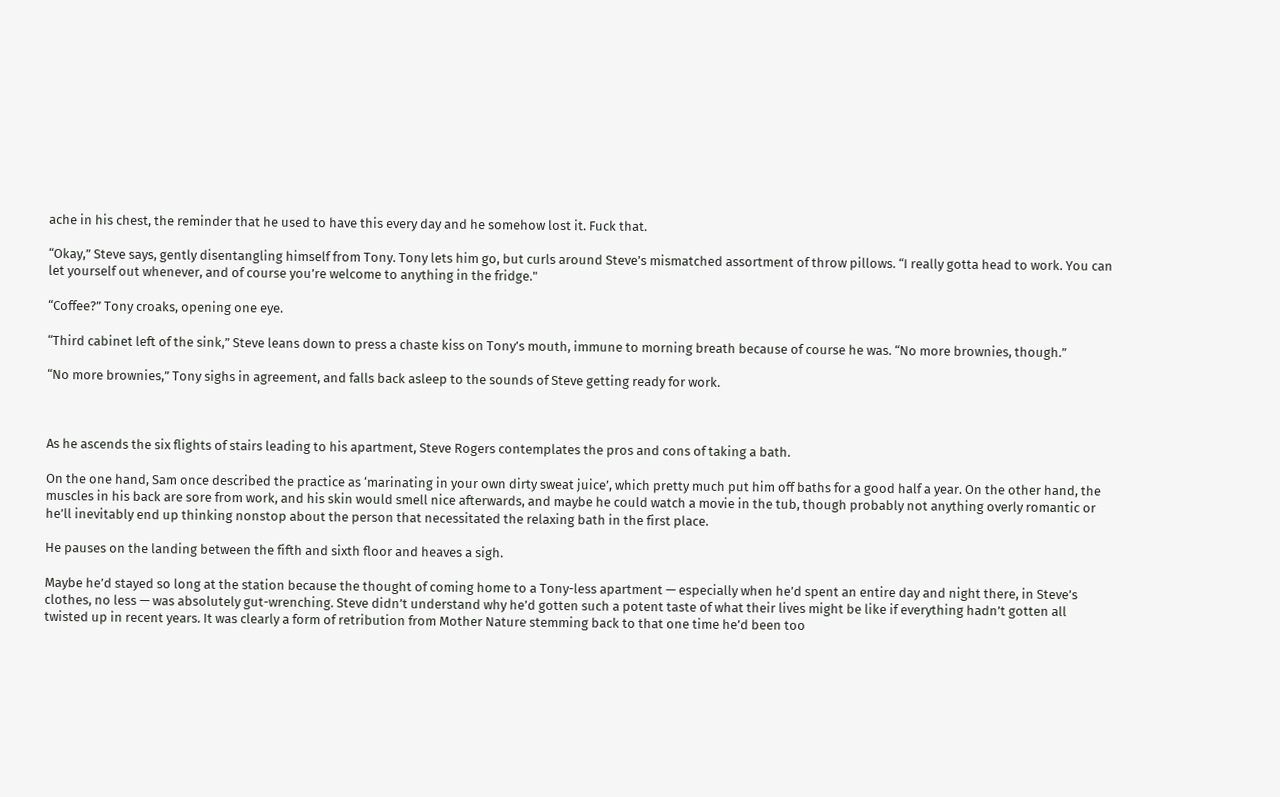ache in his chest, the reminder that he used to have this every day and he somehow lost it. Fuck that.

“Okay,” Steve says, gently disentangling himself from Tony. Tony lets him go, but curls around Steve’s mismatched assortment of throw pillows. “I really gotta head to work. You can let yourself out whenever, and of course you’re welcome to anything in the fridge."

“Coffee?” Tony croaks, opening one eye.

“Third cabinet left of the sink,” Steve leans down to press a chaste kiss on Tony’s mouth, immune to morning breath because of course he was. “No more brownies, though.”

“No more brownies,” Tony sighs in agreement, and falls back asleep to the sounds of Steve getting ready for work.



As he ascends the six flights of stairs leading to his apartment, Steve Rogers contemplates the pros and cons of taking a bath.

On the one hand, Sam once described the practice as ‘marinating in your own dirty sweat juice’, which pretty much put him off baths for a good half a year. On the other hand, the muscles in his back are sore from work, and his skin would smell nice afterwards, and maybe he could watch a movie in the tub, though probably not anything overly romantic or he’ll inevitably end up thinking nonstop about the person that necessitated the relaxing bath in the first place.

He pauses on the landing between the fifth and sixth floor and heaves a sigh.

Maybe he’d stayed so long at the station because the thought of coming home to a Tony-less apartment — especially when he’d spent an entire day and night there, in Steve’s clothes, no less — was absolutely gut-wrenching. Steve didn’t understand why he’d gotten such a potent taste of what their lives might be like if everything hadn’t gotten all twisted up in recent years. It was clearly a form of retribution from Mother Nature stemming back to that one time he’d been too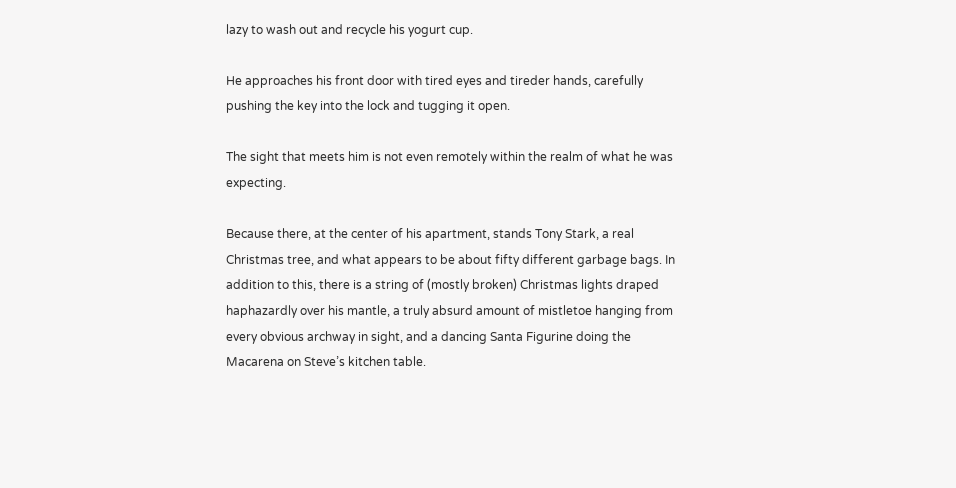lazy to wash out and recycle his yogurt cup.

He approaches his front door with tired eyes and tireder hands, carefully pushing the key into the lock and tugging it open.

The sight that meets him is not even remotely within the realm of what he was expecting.

Because there, at the center of his apartment, stands Tony Stark, a real Christmas tree, and what appears to be about fifty different garbage bags. In addition to this, there is a string of (mostly broken) Christmas lights draped haphazardly over his mantle, a truly absurd amount of mistletoe hanging from every obvious archway in sight, and a dancing Santa Figurine doing the Macarena on Steve’s kitchen table.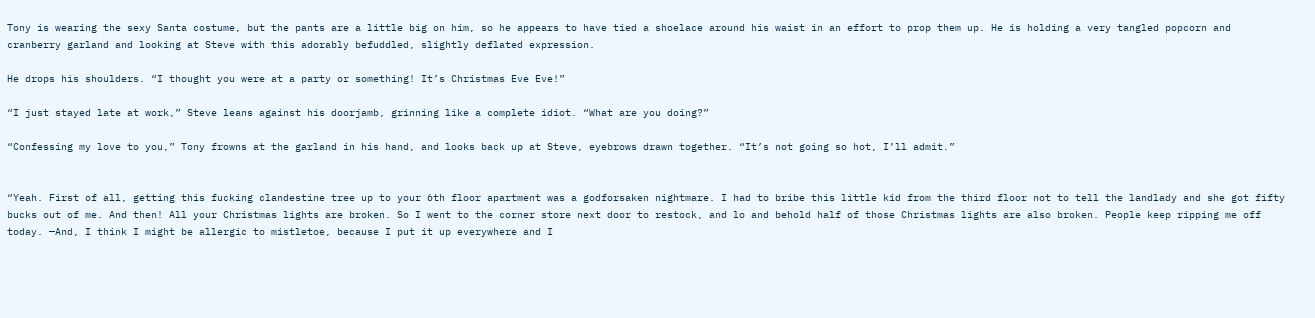Tony is wearing the sexy Santa costume, but the pants are a little big on him, so he appears to have tied a shoelace around his waist in an effort to prop them up. He is holding a very tangled popcorn and cranberry garland and looking at Steve with this adorably befuddled, slightly deflated expression.

He drops his shoulders. “I thought you were at a party or something! It’s Christmas Eve Eve!”

“I just stayed late at work,” Steve leans against his doorjamb, grinning like a complete idiot. “What are you doing?”

“Confessing my love to you,” Tony frowns at the garland in his hand, and looks back up at Steve, eyebrows drawn together. “It’s not going so hot, I’ll admit.”


“Yeah. First of all, getting this fucking clandestine tree up to your 6th floor apartment was a godforsaken nightmare. I had to bribe this little kid from the third floor not to tell the landlady and she got fifty bucks out of me. And then! All your Christmas lights are broken. So I went to the corner store next door to restock, and lo and behold half of those Christmas lights are also broken. People keep ripping me off today. —And, I think I might be allergic to mistletoe, because I put it up everywhere and I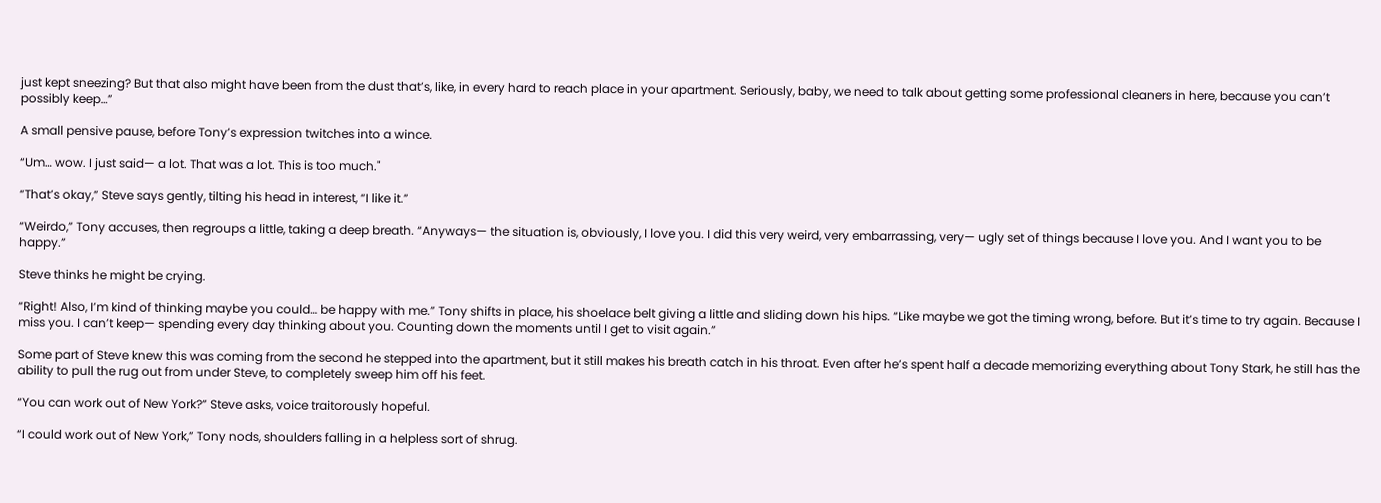just kept sneezing? But that also might have been from the dust that’s, like, in every hard to reach place in your apartment. Seriously, baby, we need to talk about getting some professional cleaners in here, because you can’t possibly keep…”

A small pensive pause, before Tony’s expression twitches into a wince.

“Um… wow. I just said— a lot. That was a lot. This is too much."

“That’s okay,” Steve says gently, tilting his head in interest, “I like it.”

“Weirdo,” Tony accuses, then regroups a little, taking a deep breath. “Anyways— the situation is, obviously, I love you. I did this very weird, very embarrassing, very— ugly set of things because I love you. And I want you to be happy.”

Steve thinks he might be crying.

“Right! Also, I’m kind of thinking maybe you could… be happy with me.” Tony shifts in place, his shoelace belt giving a little and sliding down his hips. “Like maybe we got the timing wrong, before. But it’s time to try again. Because I miss you. I can’t keep— spending every day thinking about you. Counting down the moments until I get to visit again.”

Some part of Steve knew this was coming from the second he stepped into the apartment, but it still makes his breath catch in his throat. Even after he’s spent half a decade memorizing everything about Tony Stark, he still has the ability to pull the rug out from under Steve, to completely sweep him off his feet.

“You can work out of New York?” Steve asks, voice traitorously hopeful.

“I could work out of New York,” Tony nods, shoulders falling in a helpless sort of shrug.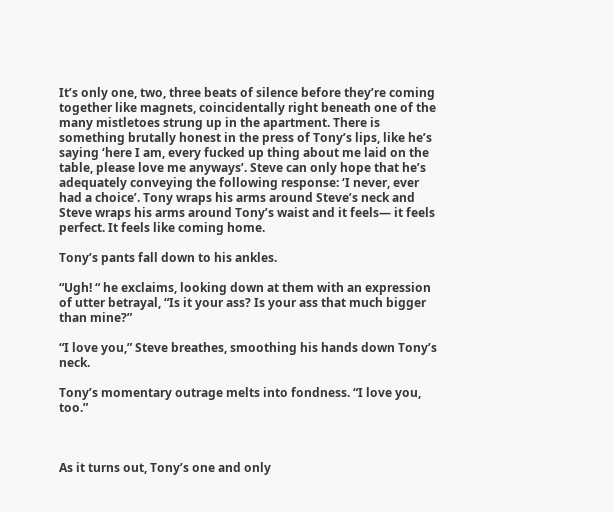It’s only one, two, three beats of silence before they’re coming together like magnets, coincidentally right beneath one of the many mistletoes strung up in the apartment. There is something brutally honest in the press of Tony’s lips, like he’s saying ‘here I am, every fucked up thing about me laid on the table, please love me anyways’. Steve can only hope that he’s adequately conveying the following response: ‘I never, ever had a choice’. Tony wraps his arms around Steve’s neck and Steve wraps his arms around Tony’s waist and it feels— it feels perfect. It feels like coming home.

Tony’s pants fall down to his ankles.

“Ugh! “ he exclaims, looking down at them with an expression of utter betrayal, “Is it your ass? Is your ass that much bigger than mine?”

“I love you,” Steve breathes, smoothing his hands down Tony’s neck.

Tony’s momentary outrage melts into fondness. “I love you, too.”



As it turns out, Tony’s one and only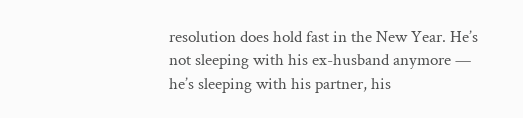resolution does hold fast in the New Year. He’s not sleeping with his ex-husband anymore — he’s sleeping with his partner, his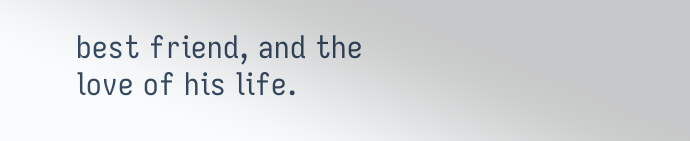best friend, and the love of his life.